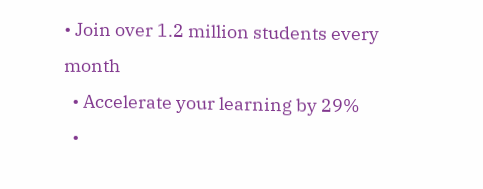• Join over 1.2 million students every month
  • Accelerate your learning by 29%
  •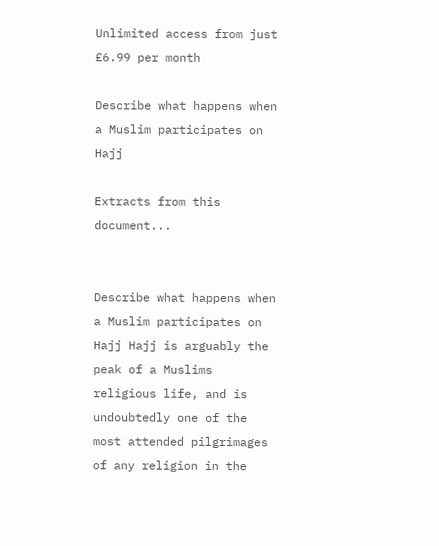Unlimited access from just £6.99 per month

Describe what happens when a Muslim participates on Hajj

Extracts from this document...


Describe what happens when a Muslim participates on Hajj Hajj is arguably the peak of a Muslims religious life, and is undoubtedly one of the most attended pilgrimages of any religion in the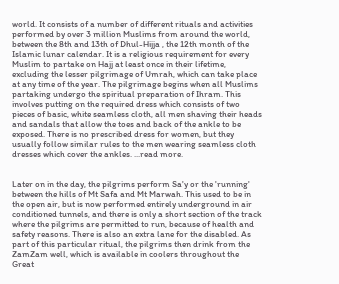world. It consists of a number of different rituals and activities performed by over 3 million Muslims from around the world, between the 8th and 13th of Dhul-Hijja , the 12th month of the Islamic lunar calendar. It is a religious requirement for every Muslim to partake on Hajj at least once in their lifetime, excluding the lesser pilgrimage of Umrah, which can take place at any time of the year. The pilgrimage begins when all Muslims partaking undergo the spiritual preparation of Ihram. This involves putting on the required dress which consists of two pieces of basic, white seamless cloth, all men shaving their heads and sandals that allow the toes and back of the ankle to be exposed. There is no prescribed dress for women, but they usually follow similar rules to the men wearing seamless cloth dresses which cover the ankles. ...read more.


Later on in the day, the pilgrims perform Sa'y or the 'running' between the hills of Mt Safa and Mt Marwah. This used to be in the open air, but is now performed entirely underground in air conditioned tunnels, and there is only a short section of the track where the pilgrims are permitted to run, because of health and safety reasons. There is also an extra lane for the disabled. As part of this particular ritual, the pilgrims then drink from the ZamZam well, which is available in coolers throughout the Great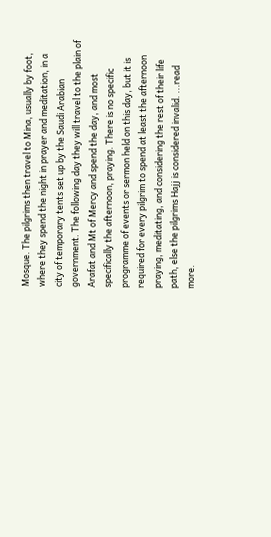Mosque. The pilgrims then travel to Mina, usually by foot, where they spend the night in prayer and meditation, in a city of temporary tents set up by the Saudi Arabian government. The following day they will travel to the plain of Arafat and Mt of Mercy and spend the day, and most specifically the afternoon, praying. There is no specific programme of events or sermon held on this day, but it is required for every pilgrim to spend at least the afternoon praying, meditating, and considering the rest of their life path, else the pilgrims Hajj is considered invalid. ...read more.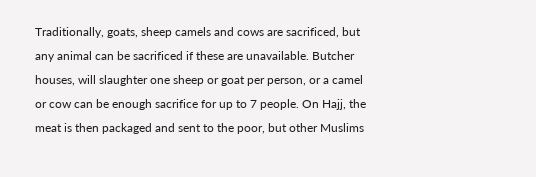Traditionally, goats, sheep camels and cows are sacrificed, but any animal can be sacrificed if these are unavailable. Butcher houses, will slaughter one sheep or goat per person, or a camel or cow can be enough sacrifice for up to 7 people. On Hajj, the meat is then packaged and sent to the poor, but other Muslims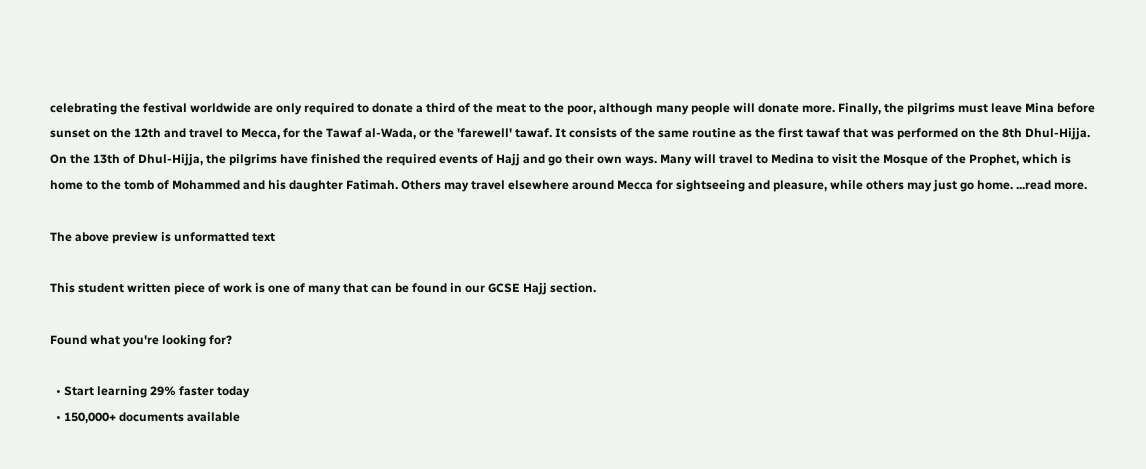celebrating the festival worldwide are only required to donate a third of the meat to the poor, although many people will donate more. Finally, the pilgrims must leave Mina before sunset on the 12th and travel to Mecca, for the Tawaf al-Wada, or the 'farewell' tawaf. It consists of the same routine as the first tawaf that was performed on the 8th Dhul-Hijja. On the 13th of Dhul-Hijja, the pilgrims have finished the required events of Hajj and go their own ways. Many will travel to Medina to visit the Mosque of the Prophet, which is home to the tomb of Mohammed and his daughter Fatimah. Others may travel elsewhere around Mecca for sightseeing and pleasure, while others may just go home. ...read more.

The above preview is unformatted text

This student written piece of work is one of many that can be found in our GCSE Hajj section.

Found what you're looking for?

  • Start learning 29% faster today
  • 150,000+ documents available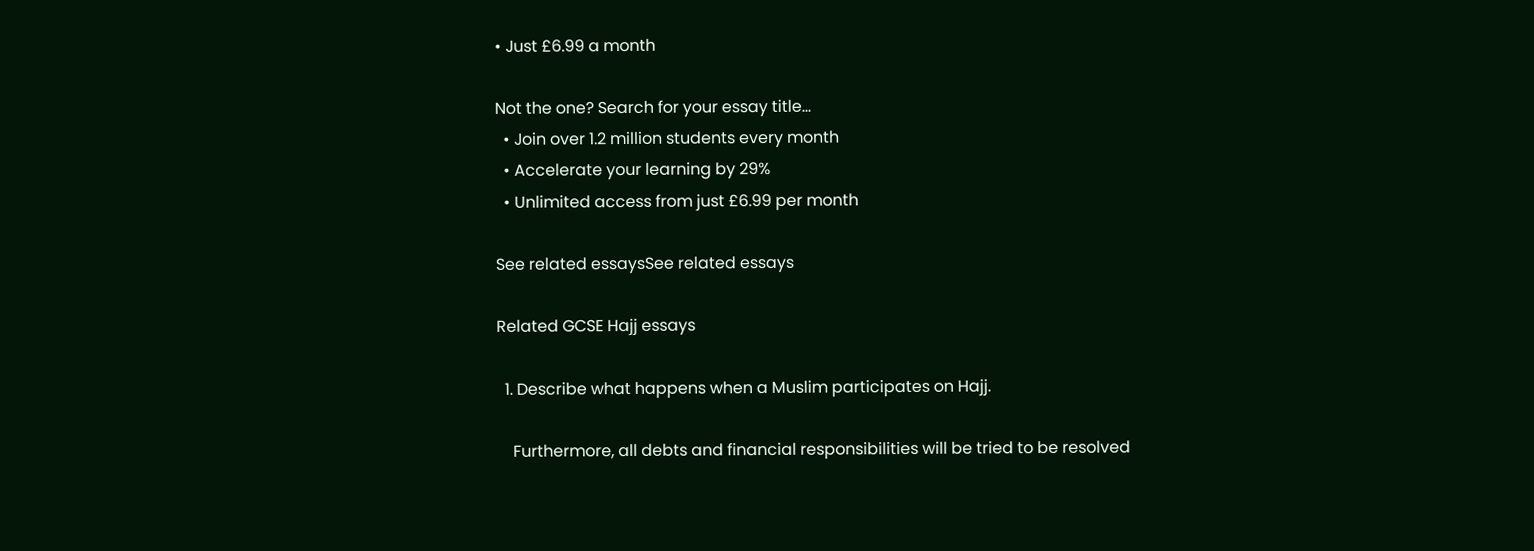• Just £6.99 a month

Not the one? Search for your essay title...
  • Join over 1.2 million students every month
  • Accelerate your learning by 29%
  • Unlimited access from just £6.99 per month

See related essaysSee related essays

Related GCSE Hajj essays

  1. Describe what happens when a Muslim participates on Hajj.

    Furthermore, all debts and financial responsibilities will be tried to be resolved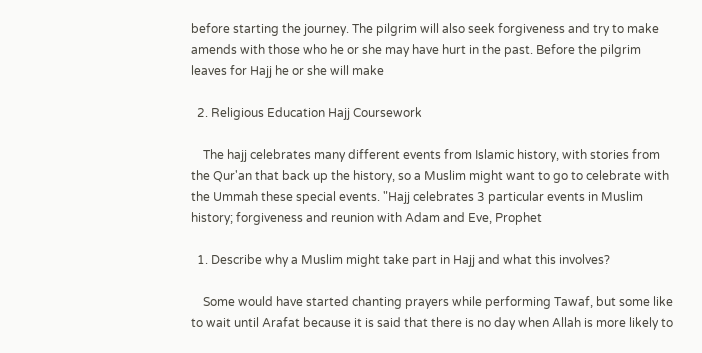before starting the journey. The pilgrim will also seek forgiveness and try to make amends with those who he or she may have hurt in the past. Before the pilgrim leaves for Hajj he or she will make

  2. Religious Education Hajj Coursework

    The hajj celebrates many different events from Islamic history, with stories from the Qur'an that back up the history, so a Muslim might want to go to celebrate with the Ummah these special events. "Hajj celebrates 3 particular events in Muslim history; forgiveness and reunion with Adam and Eve, Prophet

  1. Describe why a Muslim might take part in Hajj and what this involves?

    Some would have started chanting prayers while performing Tawaf, but some like to wait until Arafat because it is said that there is no day when Allah is more likely to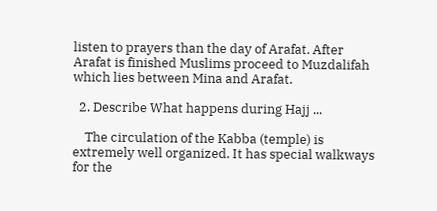listen to prayers than the day of Arafat. After Arafat is finished Muslims proceed to Muzdalifah which lies between Mina and Arafat.

  2. Describe What happens during Hajj ...

    The circulation of the Kabba (temple) is extremely well organized. It has special walkways for the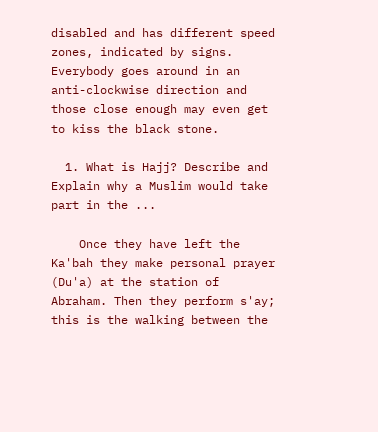disabled and has different speed zones, indicated by signs. Everybody goes around in an anti-clockwise direction and those close enough may even get to kiss the black stone.

  1. What is Hajj? Describe and Explain why a Muslim would take part in the ...

    Once they have left the Ka'bah they make personal prayer (Du'a) at the station of Abraham. Then they perform s'ay; this is the walking between the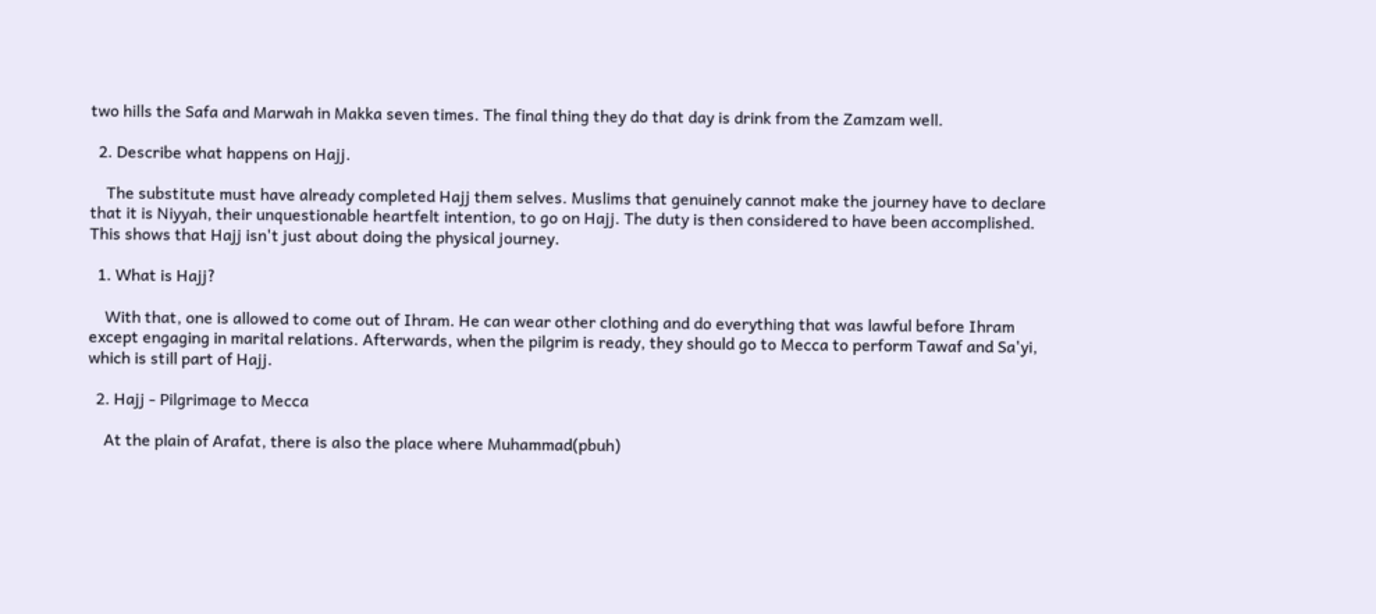two hills the Safa and Marwah in Makka seven times. The final thing they do that day is drink from the Zamzam well.

  2. Describe what happens on Hajj.

    The substitute must have already completed Hajj them selves. Muslims that genuinely cannot make the journey have to declare that it is Niyyah, their unquestionable heartfelt intention, to go on Hajj. The duty is then considered to have been accomplished. This shows that Hajj isn't just about doing the physical journey.

  1. What is Hajj?

    With that, one is allowed to come out of Ihram. He can wear other clothing and do everything that was lawful before Ihram except engaging in marital relations. Afterwards, when the pilgrim is ready, they should go to Mecca to perform Tawaf and Sa'yi, which is still part of Hajj.

  2. Hajj - Pilgrimage to Mecca

    At the plain of Arafat, there is also the place where Muhammad(pbuh)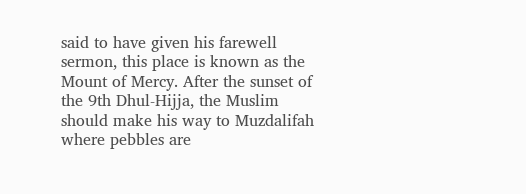said to have given his farewell sermon, this place is known as the Mount of Mercy. After the sunset of the 9th Dhul-Hijja, the Muslim should make his way to Muzdalifah where pebbles are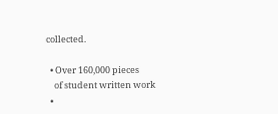collected.

  • Over 160,000 pieces
    of student written work
  •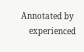Annotated by
    experienced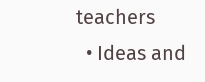teachers
  • Ideas and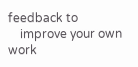feedback to
    improve your own work